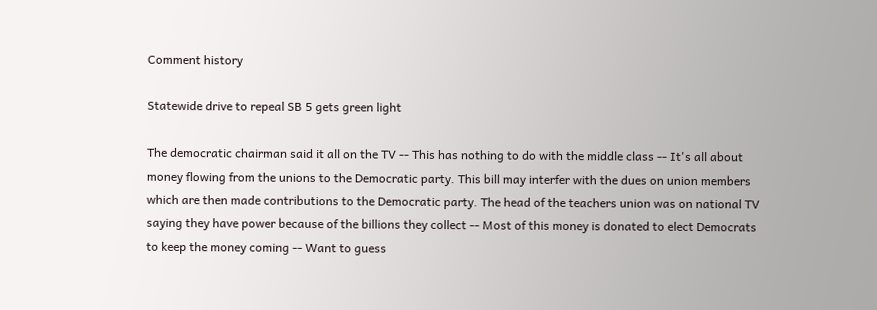Comment history

Statewide drive to repeal SB 5 gets green light

The democratic chairman said it all on the TV -- This has nothing to do with the middle class -- It's all about money flowing from the unions to the Democratic party. This bill may interfer with the dues on union members which are then made contributions to the Democratic party. The head of the teachers union was on national TV saying they have power because of the billions they collect -- Most of this money is donated to elect Democrats to keep the money coming -- Want to guess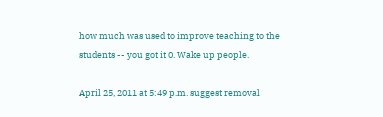how much was used to improve teaching to the students -- you got it 0. Wake up people.

April 25, 2011 at 5:49 p.m. suggest removal